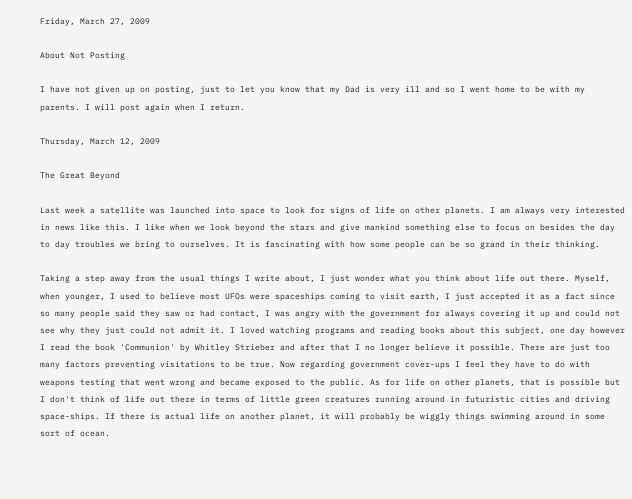Friday, March 27, 2009

About Not Posting

I have not given up on posting, just to let you know that my Dad is very ill and so I went home to be with my parents. I will post again when I return.

Thursday, March 12, 2009

The Great Beyond

Last week a satellite was launched into space to look for signs of life on other planets. I am always very interested in news like this. I like when we look beyond the stars and give mankind something else to focus on besides the day to day troubles we bring to ourselves. It is fascinating with how some people can be so grand in their thinking.

Taking a step away from the usual things I write about, I just wonder what you think about life out there. Myself, when younger, I used to believe most UFOs were spaceships coming to visit earth, I just accepted it as a fact since so many people said they saw or had contact, I was angry with the government for always covering it up and could not see why they just could not admit it. I loved watching programs and reading books about this subject, one day however I read the book 'Communion' by Whitley Strieber and after that I no longer believe it possible. There are just too many factors preventing visitations to be true. Now regarding government cover-ups I feel they have to do with weapons testing that went wrong and became exposed to the public. As for life on other planets, that is possible but I don't think of life out there in terms of little green creatures running around in futuristic cities and driving space-ships. If there is actual life on another planet, it will probably be wiggly things swimming around in some sort of ocean.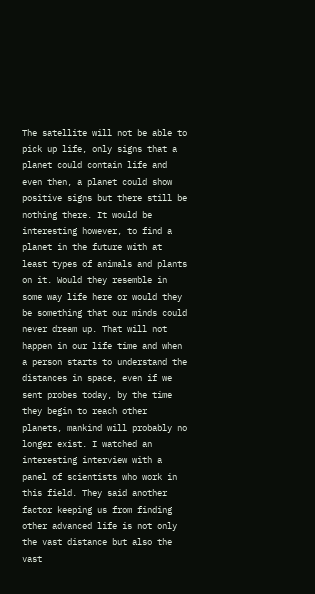The satellite will not be able to pick up life, only signs that a planet could contain life and even then, a planet could show positive signs but there still be nothing there. It would be interesting however, to find a planet in the future with at least types of animals and plants on it. Would they resemble in some way life here or would they be something that our minds could never dream up. That will not happen in our life time and when a person starts to understand the distances in space, even if we sent probes today, by the time they begin to reach other planets, mankind will probably no longer exist. I watched an interesting interview with a panel of scientists who work in this field. They said another factor keeping us from finding other advanced life is not only the vast distance but also the vast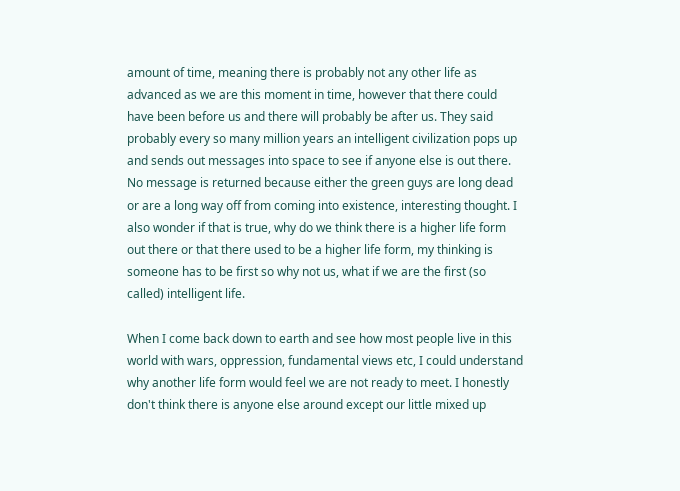amount of time, meaning there is probably not any other life as advanced as we are this moment in time, however that there could have been before us and there will probably be after us. They said probably every so many million years an intelligent civilization pops up and sends out messages into space to see if anyone else is out there. No message is returned because either the green guys are long dead or are a long way off from coming into existence, interesting thought. I also wonder if that is true, why do we think there is a higher life form out there or that there used to be a higher life form, my thinking is someone has to be first so why not us, what if we are the first (so called) intelligent life.

When I come back down to earth and see how most people live in this world with wars, oppression, fundamental views etc, I could understand why another life form would feel we are not ready to meet. I honestly don't think there is anyone else around except our little mixed up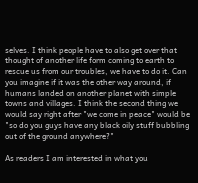selves. I think people have to also get over that thought of another life form coming to earth to rescue us from our troubles, we have to do it. Can you imagine if it was the other way around, if humans landed on another planet with simple towns and villages. I think the second thing we would say right after "we come in peace" would be "so do you guys have any black oily stuff bubbling out of the ground anywhere?"

As readers I am interested in what you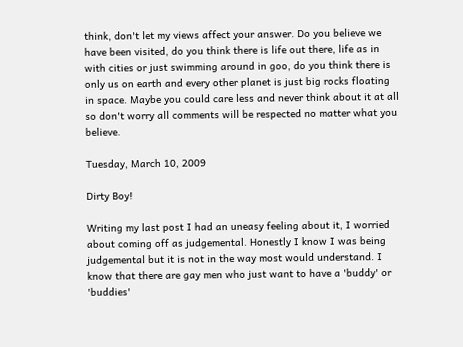think, don't let my views affect your answer. Do you believe we have been visited, do you think there is life out there, life as in with cities or just swimming around in goo, do you think there is only us on earth and every other planet is just big rocks floating in space. Maybe you could care less and never think about it at all so don't worry all comments will be respected no matter what you believe.

Tuesday, March 10, 2009

Dirty Boy!

Writing my last post I had an uneasy feeling about it, I worried about coming off as judgemental. Honestly I know I was being judgemental but it is not in the way most would understand. I know that there are gay men who just want to have a 'buddy' or 'buddies'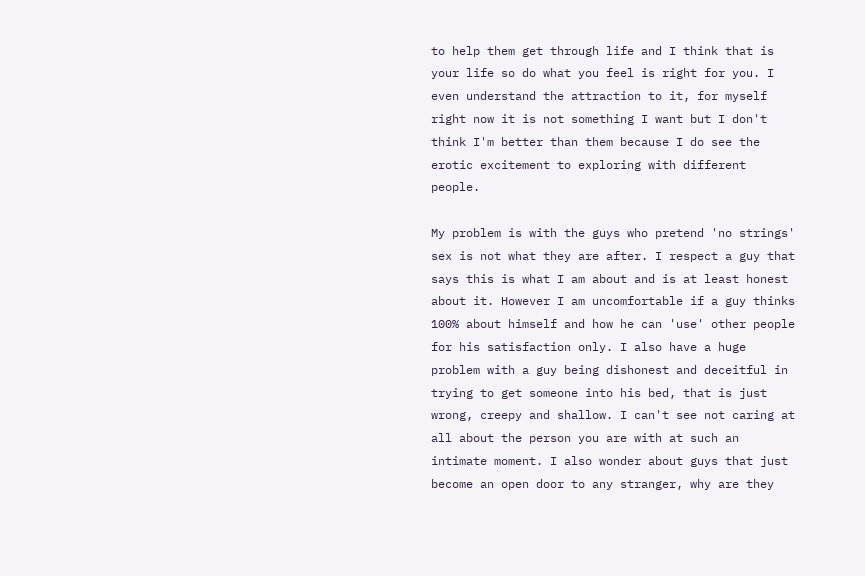to help them get through life and I think that is your life so do what you feel is right for you. I even understand the attraction to it, for myself right now it is not something I want but I don't think I'm better than them because I do see the erotic excitement to exploring with different people.

My problem is with the guys who pretend 'no strings' sex is not what they are after. I respect a guy that says this is what I am about and is at least honest about it. However I am uncomfortable if a guy thinks 100% about himself and how he can 'use' other people for his satisfaction only. I also have a huge problem with a guy being dishonest and deceitful in trying to get someone into his bed, that is just wrong, creepy and shallow. I can't see not caring at all about the person you are with at such an intimate moment. I also wonder about guys that just become an open door to any stranger, why are they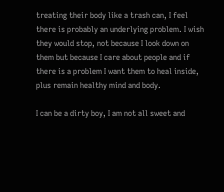treating their body like a trash can, I feel there is probably an underlying problem. I wish they would stop, not because I look down on them but because I care about people and if there is a problem I want them to heal inside, plus remain healthy mind and body.

I can be a dirty boy, I am not all sweet and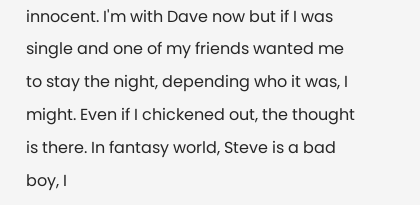innocent. I'm with Dave now but if I was single and one of my friends wanted me to stay the night, depending who it was, I might. Even if I chickened out, the thought is there. In fantasy world, Steve is a bad boy, I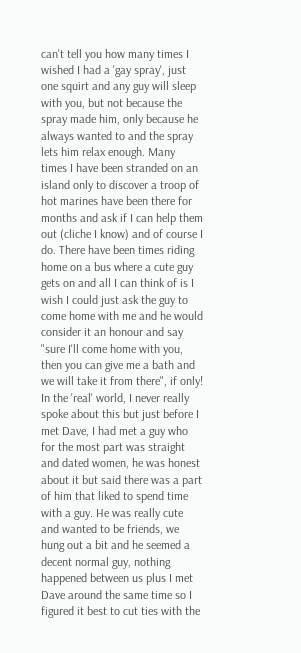can't tell you how many times I wished I had a 'gay spray', just one squirt and any guy will sleep with you, but not because the spray made him, only because he always wanted to and the spray lets him relax enough. Many times I have been stranded on an island only to discover a troop of hot marines have been there for months and ask if I can help them out (cliche I know) and of course I do. There have been times riding home on a bus where a cute guy gets on and all I can think of is I wish I could just ask the guy to come home with me and he would consider it an honour and say "sure I'll come home with you, then you can give me a bath and we will take it from there", if only! In the 'real' world, I never really spoke about this but just before I met Dave, I had met a guy who for the most part was straight and dated women, he was honest about it but said there was a part of him that liked to spend time with a guy. He was really cute and wanted to be friends, we hung out a bit and he seemed a decent normal guy, nothing happened between us plus I met Dave around the same time so I figured it best to cut ties with the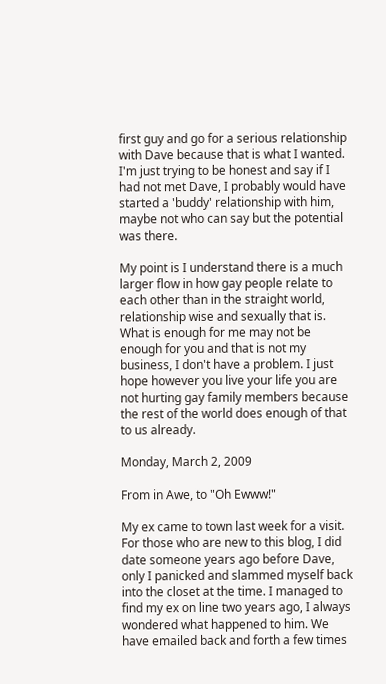first guy and go for a serious relationship with Dave because that is what I wanted. I'm just trying to be honest and say if I had not met Dave, I probably would have started a 'buddy' relationship with him, maybe not who can say but the potential was there.

My point is I understand there is a much larger flow in how gay people relate to each other than in the straight world, relationship wise and sexually that is. What is enough for me may not be enough for you and that is not my business, I don't have a problem. I just hope however you live your life you are not hurting gay family members because the rest of the world does enough of that to us already.

Monday, March 2, 2009

From in Awe, to "Oh Ewww!"

My ex came to town last week for a visit. For those who are new to this blog, I did date someone years ago before Dave, only I panicked and slammed myself back into the closet at the time. I managed to find my ex on line two years ago, I always wondered what happened to him. We have emailed back and forth a few times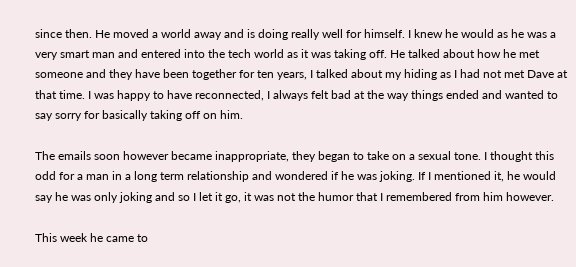since then. He moved a world away and is doing really well for himself. I knew he would as he was a very smart man and entered into the tech world as it was taking off. He talked about how he met someone and they have been together for ten years, I talked about my hiding as I had not met Dave at that time. I was happy to have reconnected, I always felt bad at the way things ended and wanted to say sorry for basically taking off on him.

The emails soon however became inappropriate, they began to take on a sexual tone. I thought this odd for a man in a long term relationship and wondered if he was joking. If I mentioned it, he would say he was only joking and so I let it go, it was not the humor that I remembered from him however.

This week he came to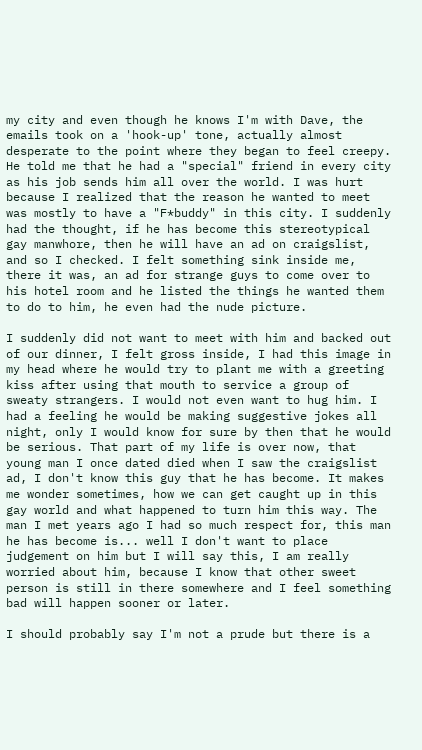my city and even though he knows I'm with Dave, the emails took on a 'hook-up' tone, actually almost desperate to the point where they began to feel creepy. He told me that he had a "special" friend in every city as his job sends him all over the world. I was hurt because I realized that the reason he wanted to meet was mostly to have a "F*buddy" in this city. I suddenly had the thought, if he has become this stereotypical gay manwhore, then he will have an ad on craigslist, and so I checked. I felt something sink inside me, there it was, an ad for strange guys to come over to his hotel room and he listed the things he wanted them to do to him, he even had the nude picture.

I suddenly did not want to meet with him and backed out of our dinner, I felt gross inside, I had this image in my head where he would try to plant me with a greeting kiss after using that mouth to service a group of sweaty strangers. I would not even want to hug him. I had a feeling he would be making suggestive jokes all night, only I would know for sure by then that he would be serious. That part of my life is over now, that young man I once dated died when I saw the craigslist ad, I don't know this guy that he has become. It makes me wonder sometimes, how we can get caught up in this gay world and what happened to turn him this way. The man I met years ago I had so much respect for, this man he has become is... well I don't want to place judgement on him but I will say this, I am really worried about him, because I know that other sweet person is still in there somewhere and I feel something bad will happen sooner or later.

I should probably say I'm not a prude but there is a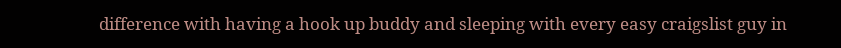difference with having a hook up buddy and sleeping with every easy craigslist guy in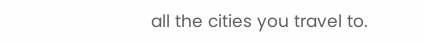all the cities you travel to.